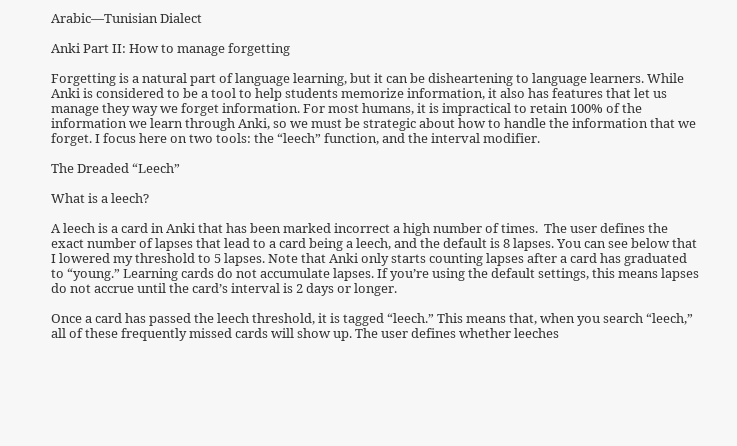Arabic—Tunisian Dialect

Anki Part II: How to manage forgetting

Forgetting is a natural part of language learning, but it can be disheartening to language learners. While Anki is considered to be a tool to help students memorize information, it also has features that let us manage they way we forget information. For most humans, it is impractical to retain 100% of the information we learn through Anki, so we must be strategic about how to handle the information that we forget. I focus here on two tools: the “leech” function, and the interval modifier.

The Dreaded “Leech”

What is a leech?

A leech is a card in Anki that has been marked incorrect a high number of times.  The user defines the exact number of lapses that lead to a card being a leech, and the default is 8 lapses. You can see below that I lowered my threshold to 5 lapses. Note that Anki only starts counting lapses after a card has graduated to “young.” Learning cards do not accumulate lapses. If you’re using the default settings, this means lapses do not accrue until the card’s interval is 2 days or longer.

Once a card has passed the leech threshold, it is tagged “leech.” This means that, when you search “leech,” all of these frequently missed cards will show up. The user defines whether leeches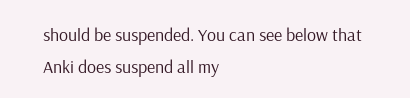should be suspended. You can see below that Anki does suspend all my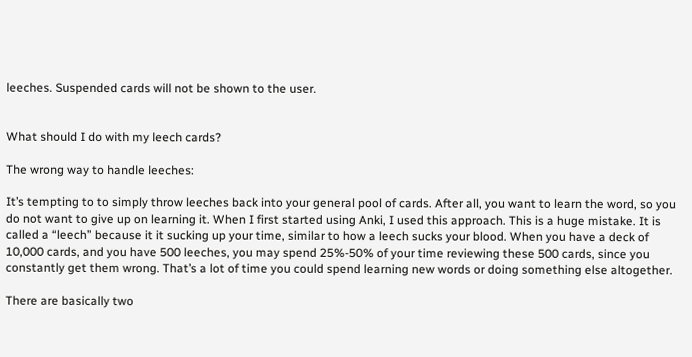leeches. Suspended cards will not be shown to the user.


What should I do with my leech cards?

The wrong way to handle leeches:

It’s tempting to to simply throw leeches back into your general pool of cards. After all, you want to learn the word, so you do not want to give up on learning it. When I first started using Anki, I used this approach. This is a huge mistake. It is called a “leech” because it it sucking up your time, similar to how a leech sucks your blood. When you have a deck of 10,000 cards, and you have 500 leeches, you may spend 25%-50% of your time reviewing these 500 cards, since you constantly get them wrong. That’s a lot of time you could spend learning new words or doing something else altogether.

There are basically two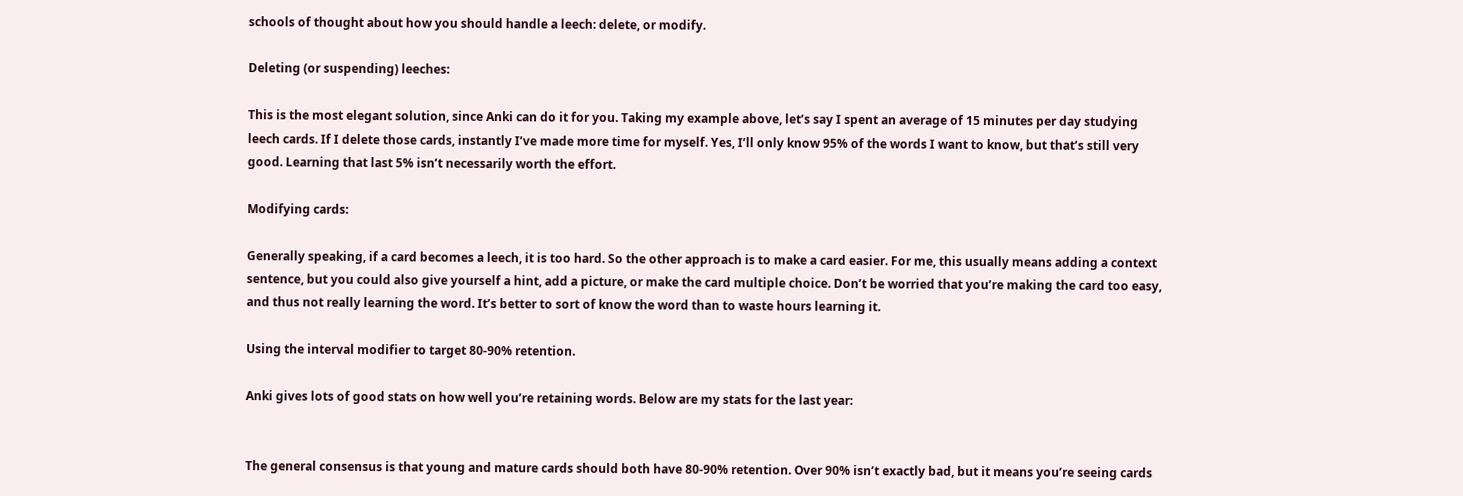schools of thought about how you should handle a leech: delete, or modify.

Deleting (or suspending) leeches:

This is the most elegant solution, since Anki can do it for you. Taking my example above, let’s say I spent an average of 15 minutes per day studying leech cards. If I delete those cards, instantly I’ve made more time for myself. Yes, I’ll only know 95% of the words I want to know, but that’s still very good. Learning that last 5% isn’t necessarily worth the effort.

Modifying cards:

Generally speaking, if a card becomes a leech, it is too hard. So the other approach is to make a card easier. For me, this usually means adding a context sentence, but you could also give yourself a hint, add a picture, or make the card multiple choice. Don’t be worried that you’re making the card too easy, and thus not really learning the word. It’s better to sort of know the word than to waste hours learning it.

Using the interval modifier to target 80-90% retention.

Anki gives lots of good stats on how well you’re retaining words. Below are my stats for the last year:


The general consensus is that young and mature cards should both have 80-90% retention. Over 90% isn’t exactly bad, but it means you’re seeing cards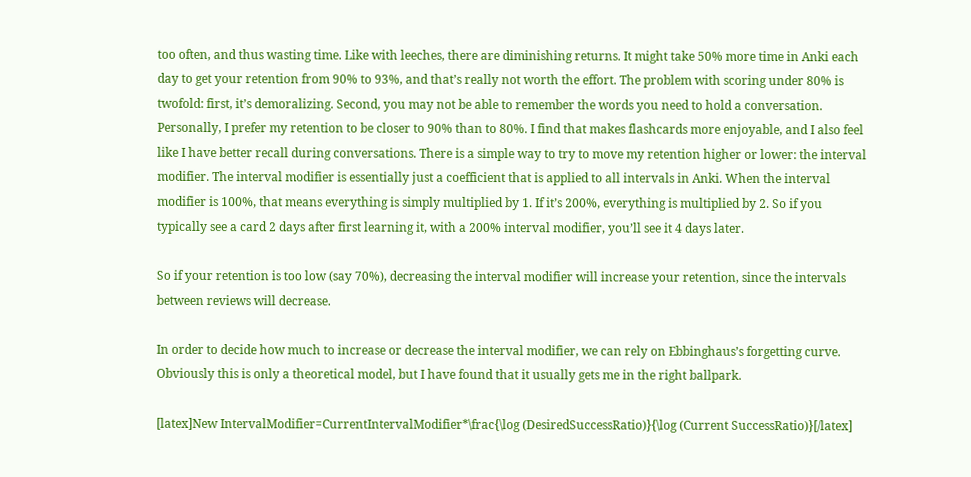too often, and thus wasting time. Like with leeches, there are diminishing returns. It might take 50% more time in Anki each day to get your retention from 90% to 93%, and that’s really not worth the effort. The problem with scoring under 80% is twofold: first, it’s demoralizing. Second, you may not be able to remember the words you need to hold a conversation. Personally, I prefer my retention to be closer to 90% than to 80%. I find that makes flashcards more enjoyable, and I also feel like I have better recall during conversations. There is a simple way to try to move my retention higher or lower: the interval modifier. The interval modifier is essentially just a coefficient that is applied to all intervals in Anki. When the interval modifier is 100%, that means everything is simply multiplied by 1. If it’s 200%, everything is multiplied by 2. So if you typically see a card 2 days after first learning it, with a 200% interval modifier, you’ll see it 4 days later.

So if your retention is too low (say 70%), decreasing the interval modifier will increase your retention, since the intervals between reviews will decrease.

In order to decide how much to increase or decrease the interval modifier, we can rely on Ebbinghaus’s forgetting curve. Obviously this is only a theoretical model, but I have found that it usually gets me in the right ballpark.

[latex]New IntervalModifier=CurrentIntervalModifier*\frac{\log (DesiredSuccessRatio)}{\log (Current SuccessRatio)}[/latex]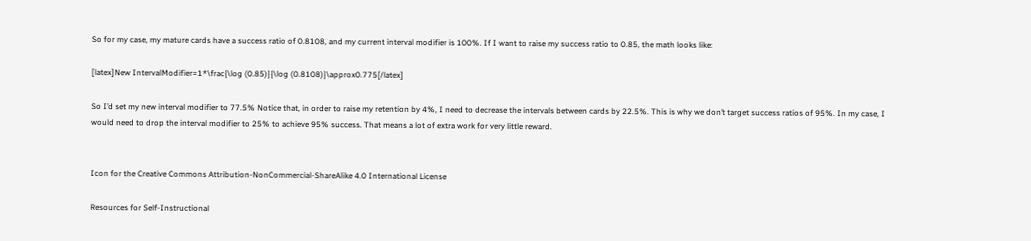So for my case, my mature cards have a success ratio of 0.8108, and my current interval modifier is 100%. If I want to raise my success ratio to 0.85, the math looks like:

[latex]New IntervalModifier=1*\frac{\log (0.85)}{\log (0.8108)}\approx0.775[/latex]

So I’d set my new interval modifier to 77.5% Notice that, in order to raise my retention by 4%, I need to decrease the intervals between cards by 22.5%. This is why we don’t target success ratios of 95%. In my case, I would need to drop the interval modifier to 25% to achieve 95% success. That means a lot of extra work for very little reward.


Icon for the Creative Commons Attribution-NonCommercial-ShareAlike 4.0 International License

Resources for Self-Instructional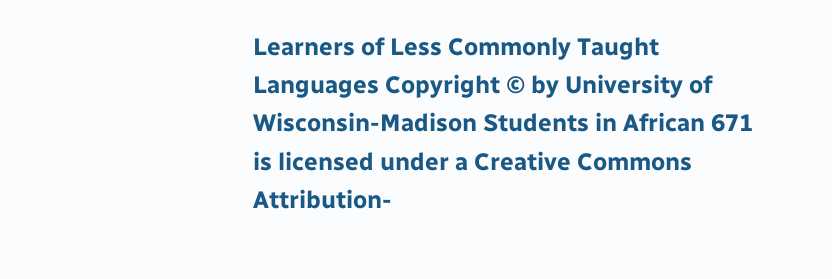Learners of Less Commonly Taught Languages Copyright © by University of Wisconsin-Madison Students in African 671 is licensed under a Creative Commons Attribution-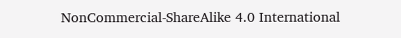NonCommercial-ShareAlike 4.0 International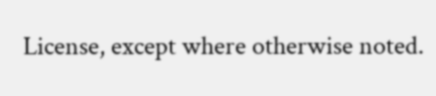License, except where otherwise noted.